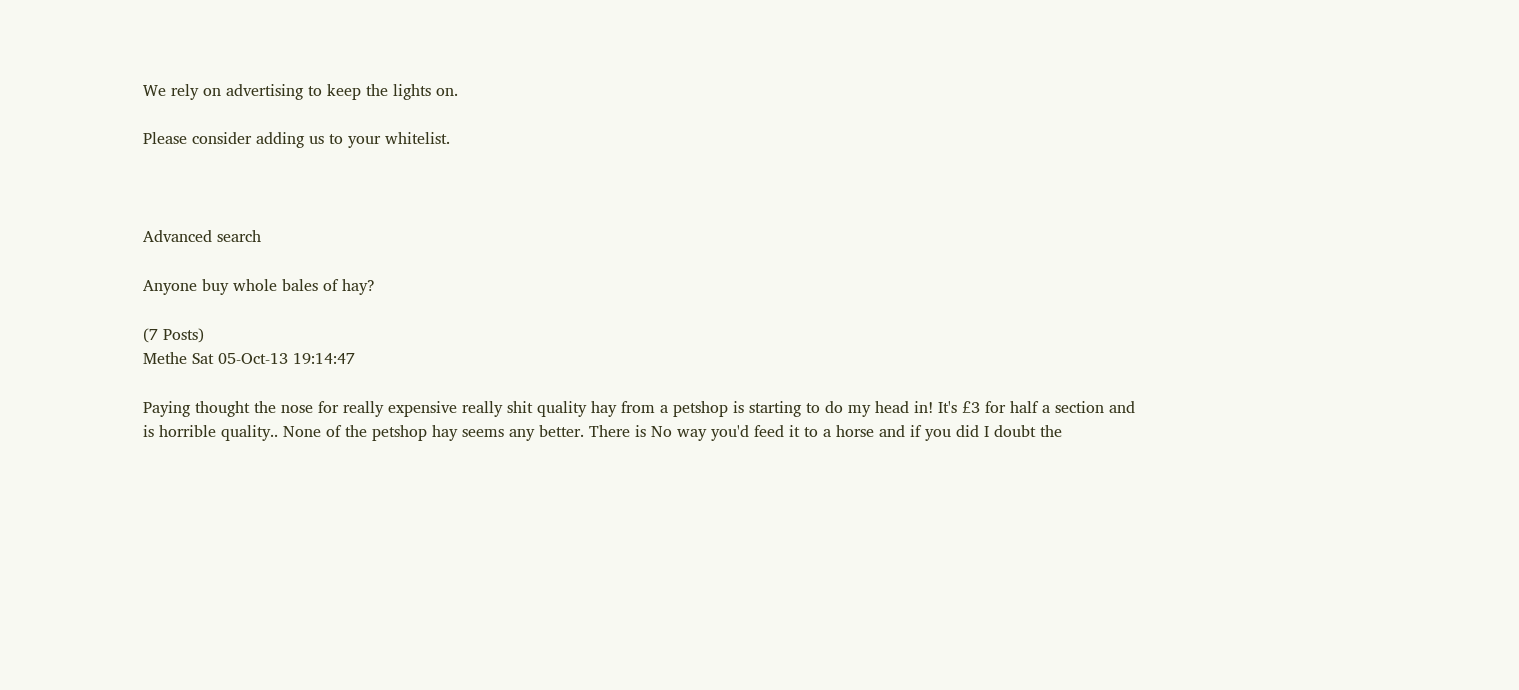We rely on advertising to keep the lights on.

Please consider adding us to your whitelist.



Advanced search

Anyone buy whole bales of hay?

(7 Posts)
Methe Sat 05-Oct-13 19:14:47

Paying thought the nose for really expensive really shit quality hay from a petshop is starting to do my head in! It's £3 for half a section and is horrible quality.. None of the petshop hay seems any better. There is No way you'd feed it to a horse and if you did I doubt the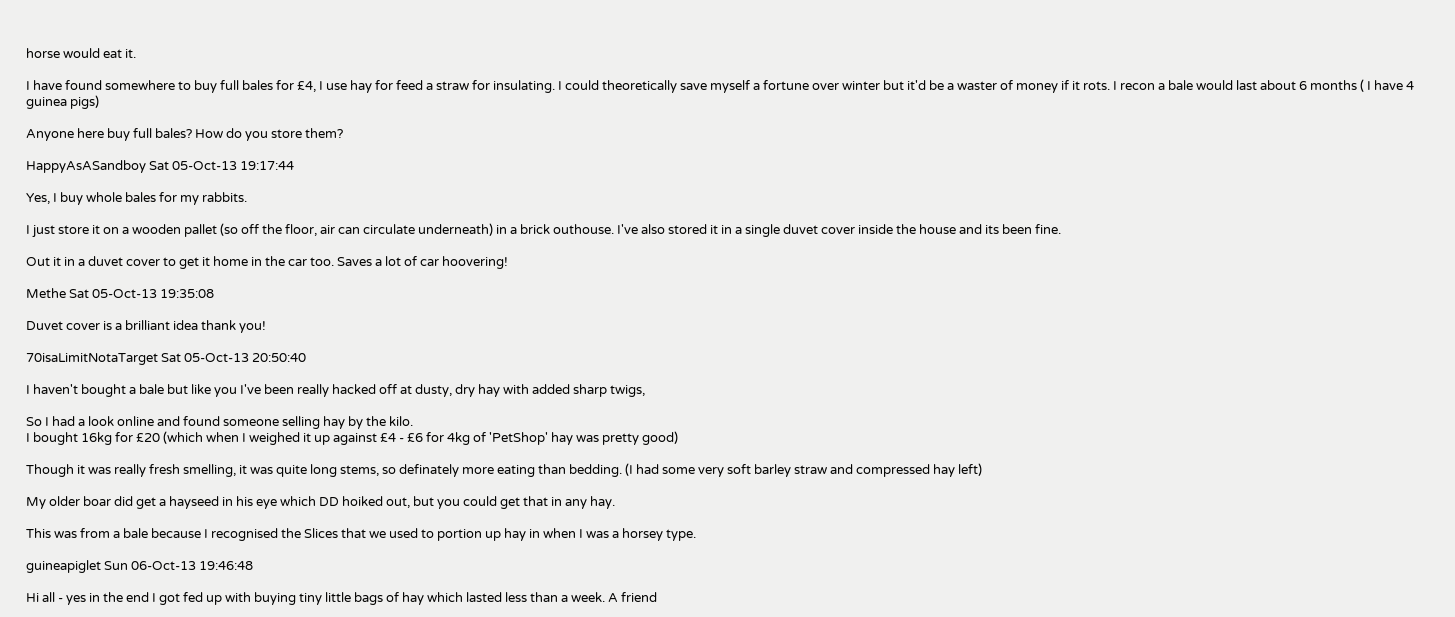horse would eat it.

I have found somewhere to buy full bales for £4, I use hay for feed a straw for insulating. I could theoretically save myself a fortune over winter but it'd be a waster of money if it rots. I recon a bale would last about 6 months ( I have 4 guinea pigs)

Anyone here buy full bales? How do you store them?

HappyAsASandboy Sat 05-Oct-13 19:17:44

Yes, I buy whole bales for my rabbits.

I just store it on a wooden pallet (so off the floor, air can circulate underneath) in a brick outhouse. I've also stored it in a single duvet cover inside the house and its been fine.

Out it in a duvet cover to get it home in the car too. Saves a lot of car hoovering!

Methe Sat 05-Oct-13 19:35:08

Duvet cover is a brilliant idea thank you!

70isaLimitNotaTarget Sat 05-Oct-13 20:50:40

I haven't bought a bale but like you I've been really hacked off at dusty, dry hay with added sharp twigs,

So I had a look online and found someone selling hay by the kilo.
I bought 16kg for £20 (which when I weighed it up against £4 - £6 for 4kg of 'PetShop' hay was pretty good)

Though it was really fresh smelling, it was quite long stems, so definately more eating than bedding. (I had some very soft barley straw and compressed hay left)

My older boar did get a hayseed in his eye which DD hoiked out, but you could get that in any hay.

This was from a bale because I recognised the Slices that we used to portion up hay in when I was a horsey type.

guineapiglet Sun 06-Oct-13 19:46:48

Hi all - yes in the end I got fed up with buying tiny little bags of hay which lasted less than a week. A friend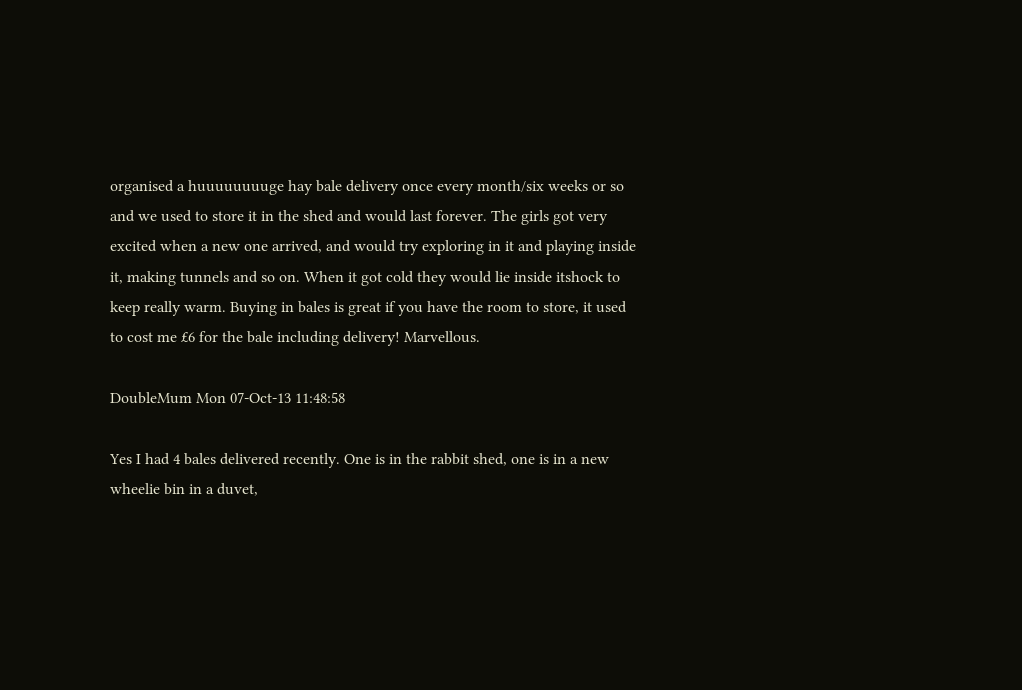organised a huuuuuuuuge hay bale delivery once every month/six weeks or so and we used to store it in the shed and would last forever. The girls got very excited when a new one arrived, and would try exploring in it and playing inside it, making tunnels and so on. When it got cold they would lie inside itshock to keep really warm. Buying in bales is great if you have the room to store, it used to cost me £6 for the bale including delivery! Marvellous.

DoubleMum Mon 07-Oct-13 11:48:58

Yes I had 4 bales delivered recently. One is in the rabbit shed, one is in a new wheelie bin in a duvet,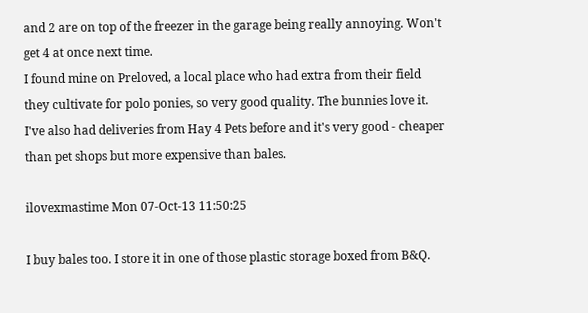and 2 are on top of the freezer in the garage being really annoying. Won't get 4 at once next time.
I found mine on Preloved, a local place who had extra from their field they cultivate for polo ponies, so very good quality. The bunnies love it.
I've also had deliveries from Hay 4 Pets before and it's very good - cheaper than pet shops but more expensive than bales.

ilovexmastime Mon 07-Oct-13 11:50:25

I buy bales too. I store it in one of those plastic storage boxed from B&Q.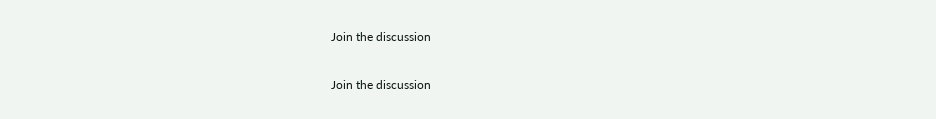Join the discussion

Join the discussion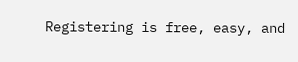Registering is free, easy, and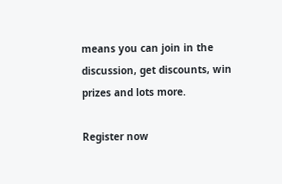means you can join in the discussion, get discounts, win prizes and lots more.

Register now